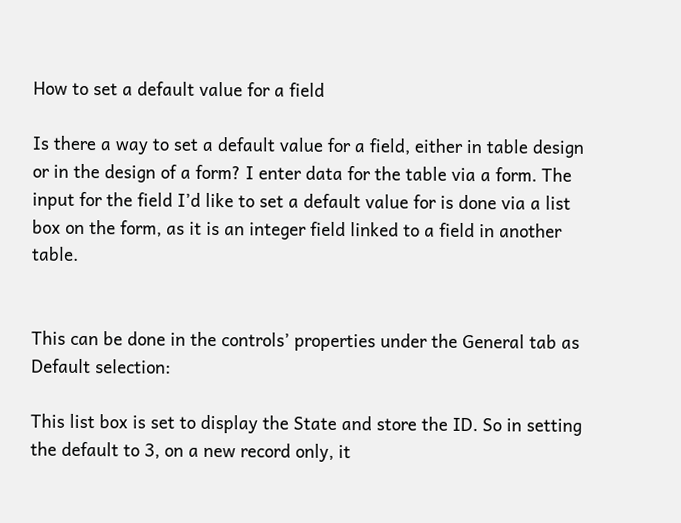How to set a default value for a field

Is there a way to set a default value for a field, either in table design or in the design of a form? I enter data for the table via a form. The input for the field I’d like to set a default value for is done via a list box on the form, as it is an integer field linked to a field in another table.


This can be done in the controls’ properties under the General tab as Default selection:

This list box is set to display the State and store the ID. So in setting the default to 3, on a new record only, it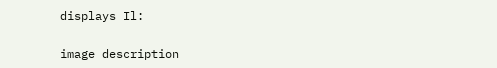displays Il:

image description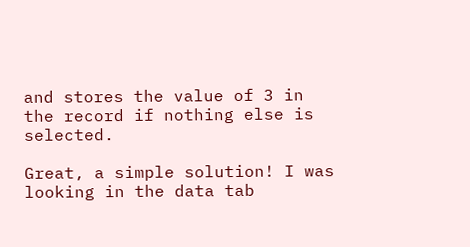and stores the value of 3 in the record if nothing else is selected.

Great, a simple solution! I was looking in the data tab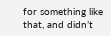for something like that, and didn’t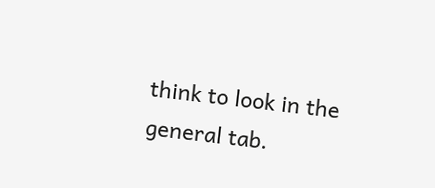think to look in the general tab.